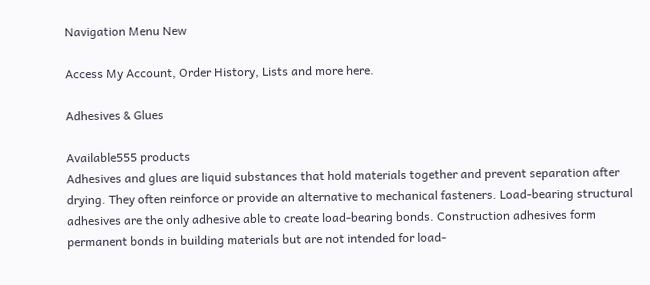Navigation Menu New

Access My Account, Order History, Lists and more here.

Adhesives & Glues

Available555 products
Adhesives and glues are liquid substances that hold materials together and prevent separation after drying. They often reinforce or provide an alternative to mechanical fasteners. Load-bearing structural adhesives are the only adhesive able to create load-bearing bonds. Construction adhesives form permanent bonds in building materials but are not intended for load-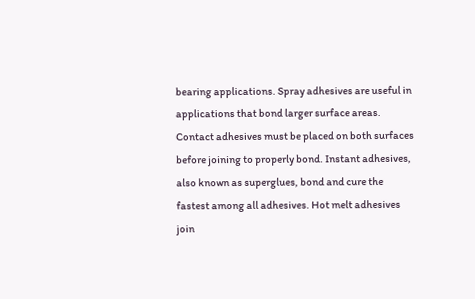bearing applications. Spray adhesives are useful in applications that bond larger surface areas. Contact adhesives must be placed on both surfaces before joining to properly bond. Instant adhesives, also known as superglues, bond and cure the fastest among all adhesives. Hot melt adhesives join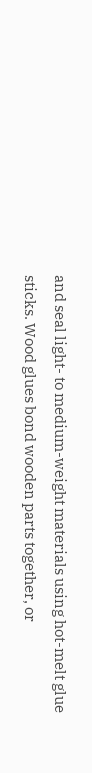and seal light- to medium-weight materials using hot-melt glue sticks. Wood glues bond wooden parts together, or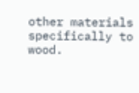other materials specifically to wood.